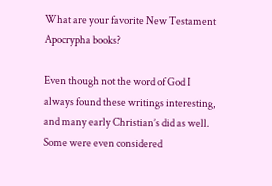What are your favorite New Testament Apocrypha books?

Even though not the word of God I always found these writings interesting, and many early Christian’s did as well. Some were even considered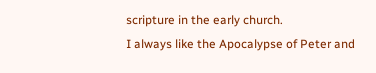scripture in the early church.
I always like the Apocalypse of Peter and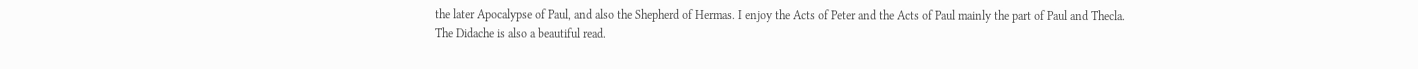the later Apocalypse of Paul, and also the Shepherd of Hermas. I enjoy the Acts of Peter and the Acts of Paul mainly the part of Paul and Thecla.
The Didache is also a beautiful read.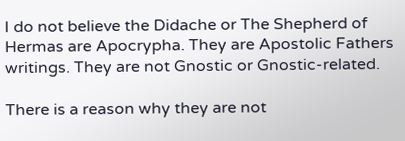I do not believe the Didache or The Shepherd of Hermas are Apocrypha. They are Apostolic Fathers writings. They are not Gnostic or Gnostic-related.

There is a reason why they are not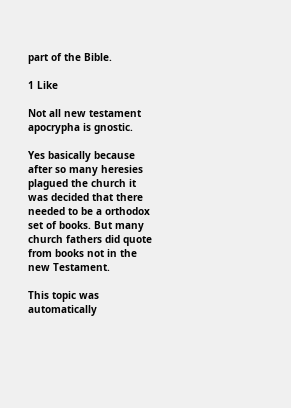part of the Bible.

1 Like

Not all new testament apocrypha is gnostic.

Yes basically because after so many heresies plagued the church it was decided that there needed to be a orthodox set of books. But many church fathers did quote from books not in the new Testament.

This topic was automatically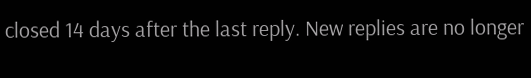closed 14 days after the last reply. New replies are no longer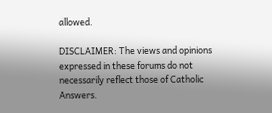allowed.

DISCLAIMER: The views and opinions expressed in these forums do not necessarily reflect those of Catholic Answers.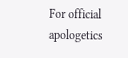For official apologetics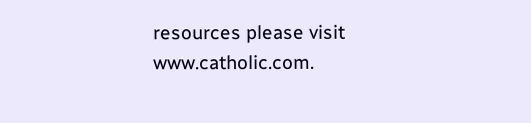resources please visit www.catholic.com.